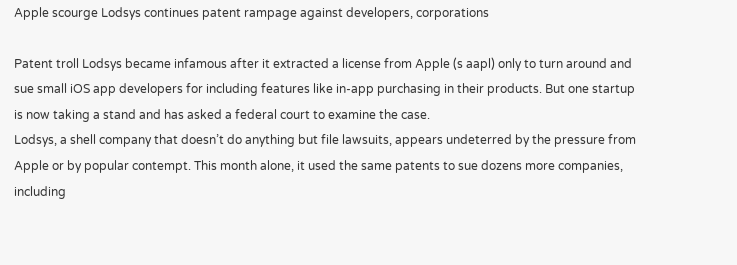Apple scourge Lodsys continues patent rampage against developers, corporations

Patent troll Lodsys became infamous after it extracted a license from Apple (s aapl) only to turn around and sue small iOS app developers for including features like in-app purchasing in their products. But one startup is now taking a stand and has asked a federal court to examine the case.
Lodsys, a shell company that doesn’t do anything but file lawsuits, appears undeterred by the pressure from Apple or by popular contempt. This month alone, it used the same patents to sue dozens more companies, including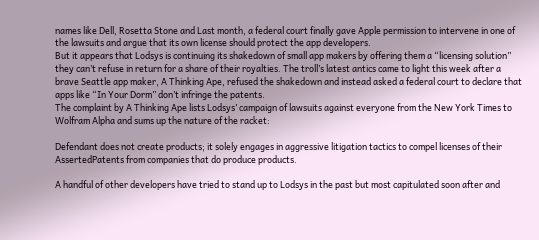names like Dell, Rosetta Stone and Last month, a federal court finally gave Apple permission to intervene in one of the lawsuits and argue that its own license should protect the app developers.
But it appears that Lodsys is continuing its shakedown of small app makers by offering them a “licensing solution” they can’t refuse in return for a share of their royalties. The troll’s latest antics came to light this week after a brave Seattle app maker, A Thinking Ape, refused the shakedown and instead asked a federal court to declare that apps like “In Your Dorm” don’t infringe the patents.
The complaint by A Thinking Ape lists Lodsys’ campaign of lawsuits against everyone from the New York Times to Wolfram Alpha and sums up the nature of the racket:

Defendant does not create products; it solely engages in aggressive litigation tactics to compel licenses of their AssertedPatents from companies that do produce products.

A handful of other developers have tried to stand up to Lodsys in the past but most capitulated soon after and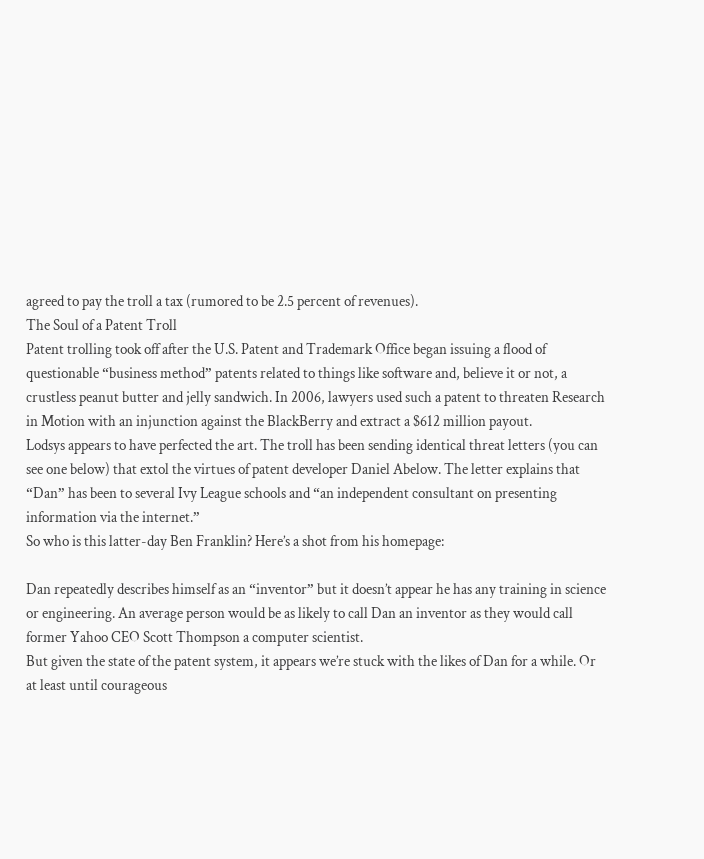agreed to pay the troll a tax (rumored to be 2.5 percent of revenues).
The Soul of a Patent Troll
Patent trolling took off after the U.S. Patent and Trademark Office began issuing a flood of questionable “business method” patents related to things like software and, believe it or not, a crustless peanut butter and jelly sandwich. In 2006, lawyers used such a patent to threaten Research in Motion with an injunction against the BlackBerry and extract a $612 million payout.
Lodsys appears to have perfected the art. The troll has been sending identical threat letters (you can see one below) that extol the virtues of patent developer Daniel Abelow. The letter explains that “Dan” has been to several Ivy League schools and “an independent consultant on presenting information via the internet.”
So who is this latter-day Ben Franklin? Here’s a shot from his homepage:

Dan repeatedly describes himself as an “inventor” but it doesn’t appear he has any training in science or engineering. An average person would be as likely to call Dan an inventor as they would call former Yahoo CEO Scott Thompson a computer scientist.
But given the state of the patent system, it appears we’re stuck with the likes of Dan for a while. Or at least until courageous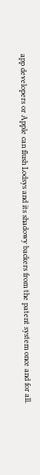app developers or Apple can flush Lodsys and its shadowy backers from the patent system once and for all.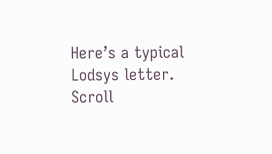Here’s a typical Lodsys letter. Scroll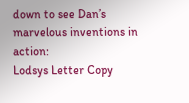down to see Dan’s marvelous inventions in action:
Lodsys Letter Copy